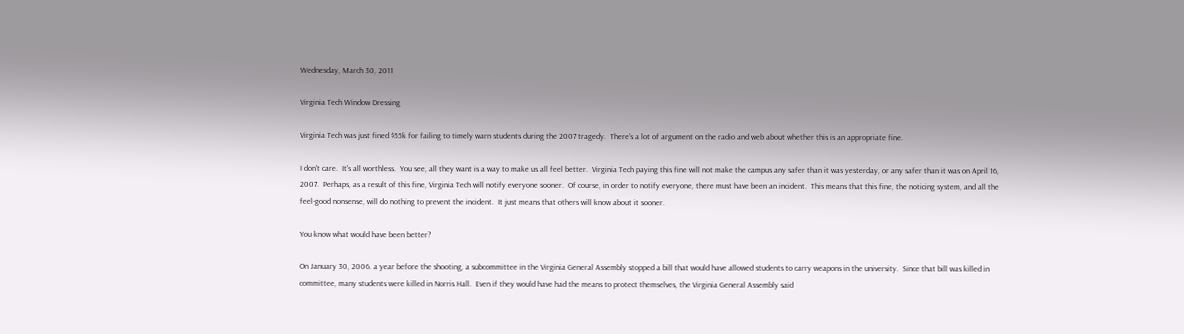Wednesday, March 30, 2011

Virginia Tech Window Dressing

Virginia Tech was just fined $55k for failing to timely warn students during the 2007 tragedy.  There's a lot of argument on the radio and web about whether this is an appropriate fine.

I don't care.  It's all worthless.  You see, all they want is a way to make us all feel better.  Virginia Tech paying this fine will not make the campus any safer than it was yesterday, or any safer than it was on April 16, 2007.  Perhaps, as a result of this fine, Virginia Tech will notify everyone sooner.  Of course, in order to notify everyone, there must have been an incident.  This means that this fine, the noticing system, and all the feel-good nonsense, will do nothing to prevent the incident.  It just means that others will know about it sooner.

You know what would have been better?

On January 30, 2006. a year before the shooting, a subcommittee in the Virginia General Assembly stopped a bill that would have allowed students to carry weapons in the university.  Since that bill was killed in committee, many students were killed in Norris Hall.  Even if they would have had the means to protect themselves, the Virginia General Assembly said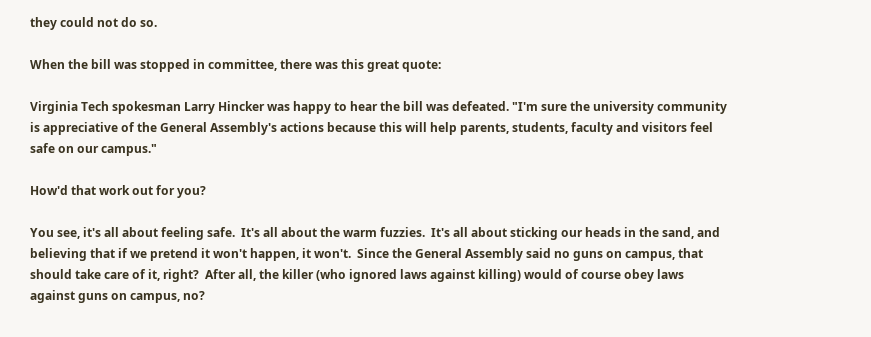they could not do so.

When the bill was stopped in committee, there was this great quote:

Virginia Tech spokesman Larry Hincker was happy to hear the bill was defeated. "I'm sure the university community is appreciative of the General Assembly's actions because this will help parents, students, faculty and visitors feel safe on our campus."

How'd that work out for you?

You see, it's all about feeling safe.  It's all about the warm fuzzies.  It's all about sticking our heads in the sand, and believing that if we pretend it won't happen, it won't.  Since the General Assembly said no guns on campus, that should take care of it, right?  After all, the killer (who ignored laws against killing) would of course obey laws against guns on campus, no?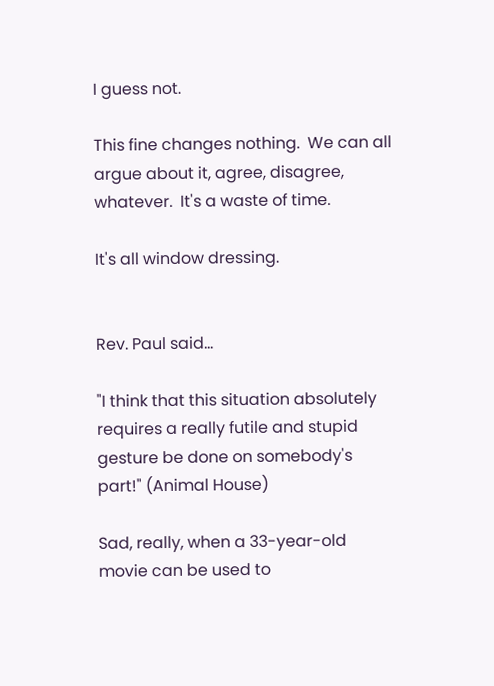I guess not.

This fine changes nothing.  We can all argue about it, agree, disagree, whatever.  It's a waste of time.

It's all window dressing.


Rev. Paul said...

"I think that this situation absolutely requires a really futile and stupid gesture be done on somebody's part!" (Animal House)

Sad, really, when a 33-year-old movie can be used to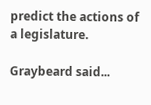predict the actions of a legislature.

Graybeard said...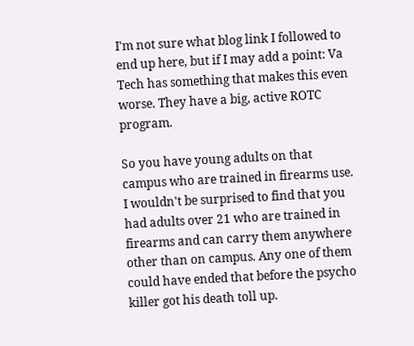I'm not sure what blog link I followed to end up here, but if I may add a point: Va Tech has something that makes this even worse. They have a big, active ROTC program.

So you have young adults on that campus who are trained in firearms use. I wouldn't be surprised to find that you had adults over 21 who are trained in firearms and can carry them anywhere other than on campus. Any one of them could have ended that before the psycho killer got his death toll up.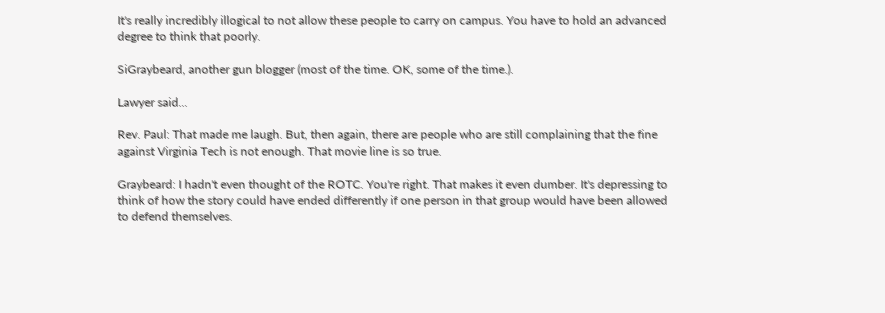It's really incredibly illogical to not allow these people to carry on campus. You have to hold an advanced degree to think that poorly.

SiGraybeard, another gun blogger (most of the time. OK, some of the time.).

Lawyer said...

Rev. Paul: That made me laugh. But, then again, there are people who are still complaining that the fine against Virginia Tech is not enough. That movie line is so true.

Graybeard: I hadn't even thought of the ROTC. You're right. That makes it even dumber. It's depressing to think of how the story could have ended differently if one person in that group would have been allowed to defend themselves.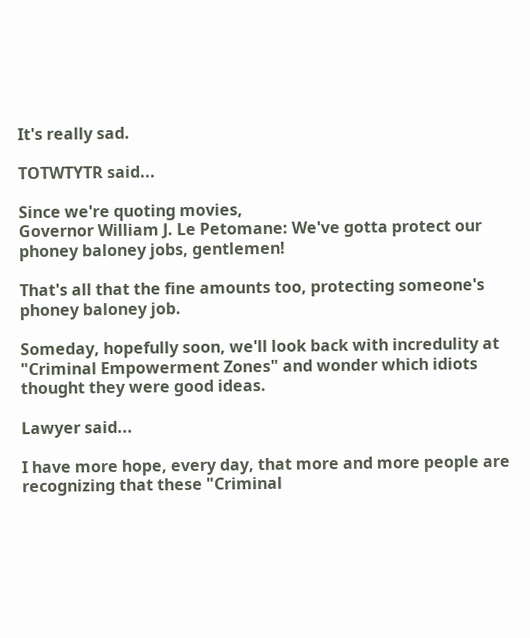It's really sad.

TOTWTYTR said...

Since we're quoting movies,
Governor William J. Le Petomane: We've gotta protect our phoney baloney jobs, gentlemen!

That's all that the fine amounts too, protecting someone's phoney baloney job.

Someday, hopefully soon, we'll look back with incredulity at "Criminal Empowerment Zones" and wonder which idiots thought they were good ideas.

Lawyer said...

I have more hope, every day, that more and more people are recognizing that these "Criminal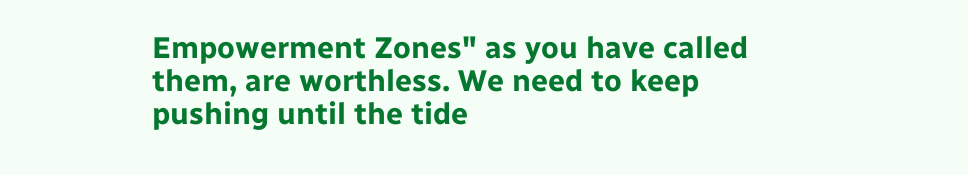Empowerment Zones" as you have called them, are worthless. We need to keep pushing until the tide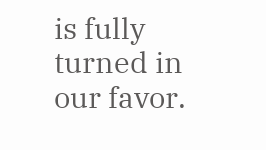is fully turned in our favor.